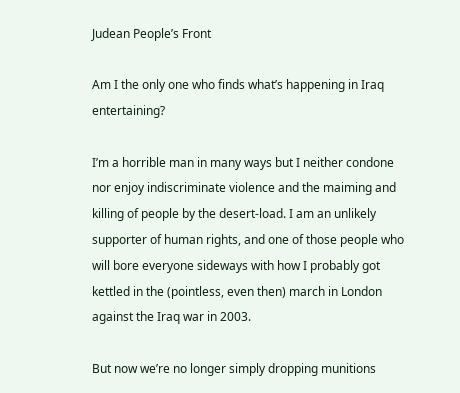Judean People’s Front

Am I the only one who finds what’s happening in Iraq entertaining?

I’m a horrible man in many ways but I neither condone nor enjoy indiscriminate violence and the maiming and killing of people by the desert-load. I am an unlikely supporter of human rights, and one of those people who will bore everyone sideways with how I probably got kettled in the (pointless, even then) march in London against the Iraq war in 2003.

But now we’re no longer simply dropping munitions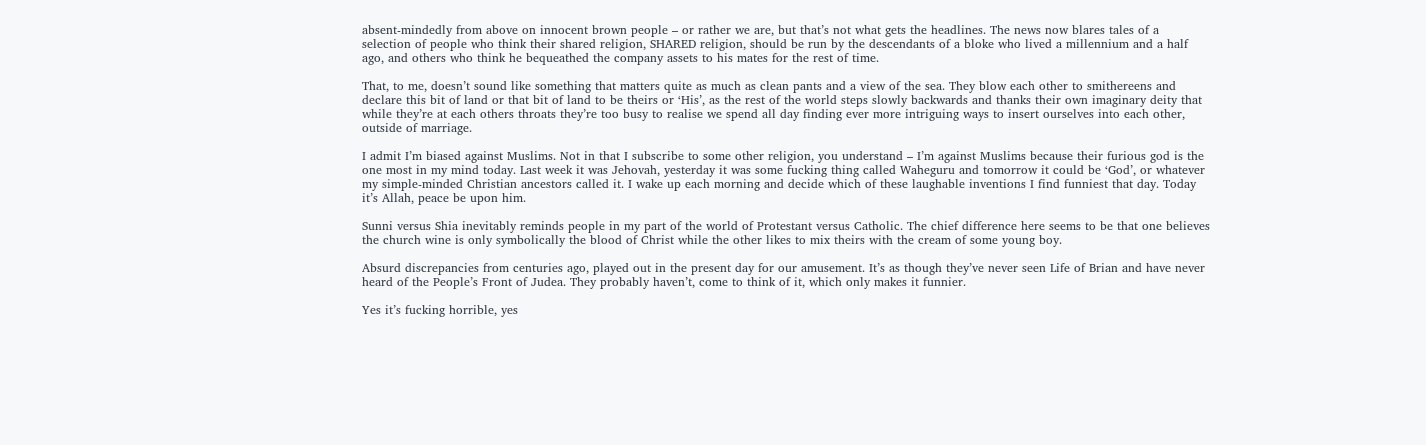absent-mindedly from above on innocent brown people – or rather we are, but that’s not what gets the headlines. The news now blares tales of a selection of people who think their shared religion, SHARED religion, should be run by the descendants of a bloke who lived a millennium and a half ago, and others who think he bequeathed the company assets to his mates for the rest of time.

That, to me, doesn’t sound like something that matters quite as much as clean pants and a view of the sea. They blow each other to smithereens and declare this bit of land or that bit of land to be theirs or ‘His’, as the rest of the world steps slowly backwards and thanks their own imaginary deity that while they’re at each others throats they’re too busy to realise we spend all day finding ever more intriguing ways to insert ourselves into each other, outside of marriage.

I admit I’m biased against Muslims. Not in that I subscribe to some other religion, you understand – I’m against Muslims because their furious god is the one most in my mind today. Last week it was Jehovah, yesterday it was some fucking thing called Waheguru and tomorrow it could be ‘God’, or whatever my simple-minded Christian ancestors called it. I wake up each morning and decide which of these laughable inventions I find funniest that day. Today it’s Allah, peace be upon him.

Sunni versus Shia inevitably reminds people in my part of the world of Protestant versus Catholic. The chief difference here seems to be that one believes the church wine is only symbolically the blood of Christ while the other likes to mix theirs with the cream of some young boy.

Absurd discrepancies from centuries ago, played out in the present day for our amusement. It’s as though they’ve never seen Life of Brian and have never heard of the People’s Front of Judea. They probably haven’t, come to think of it, which only makes it funnier.

Yes it’s fucking horrible, yes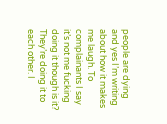people are dying and yes I’m writing about how it makes me laugh. To complainants I say it’s not me fucking doing it though is it? They’re doing it to each other. I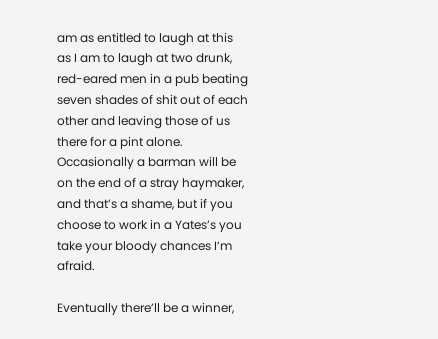am as entitled to laugh at this as I am to laugh at two drunk, red-eared men in a pub beating seven shades of shit out of each other and leaving those of us there for a pint alone. Occasionally a barman will be on the end of a stray haymaker, and that’s a shame, but if you choose to work in a Yates’s you take your bloody chances I’m afraid.

Eventually there’ll be a winner,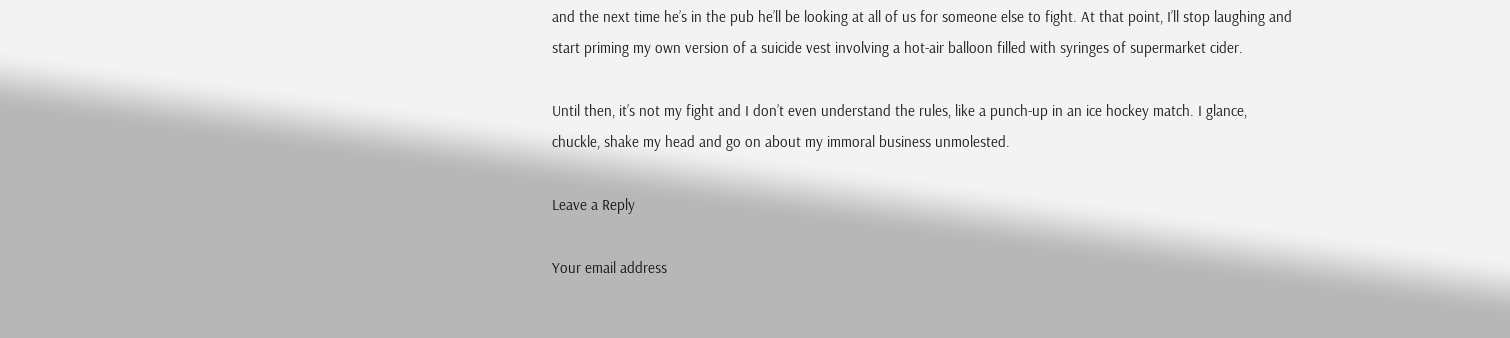and the next time he’s in the pub he’ll be looking at all of us for someone else to fight. At that point, I’ll stop laughing and start priming my own version of a suicide vest involving a hot-air balloon filled with syringes of supermarket cider.

Until then, it’s not my fight and I don’t even understand the rules, like a punch-up in an ice hockey match. I glance, chuckle, shake my head and go on about my immoral business unmolested.

Leave a Reply

Your email address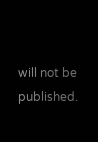will not be published.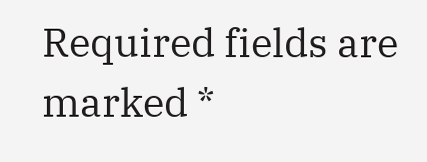Required fields are marked *